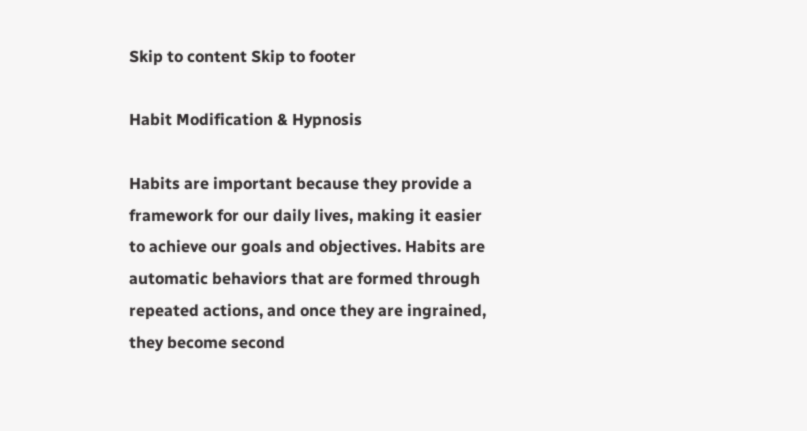Skip to content Skip to footer

Habit Modification & Hypnosis

Habits are important because they provide a framework for our daily lives, making it easier to achieve our goals and objectives. Habits are automatic behaviors that are formed through repeated actions, and once they are ingrained, they become second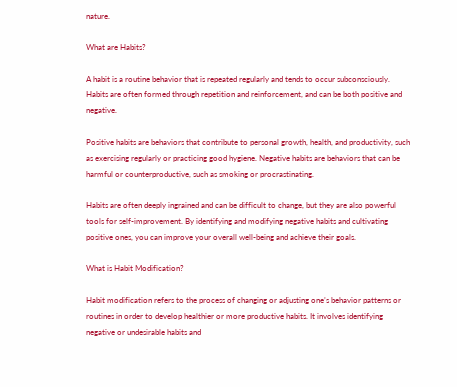nature.

What are Habits?

A habit is a routine behavior that is repeated regularly and tends to occur subconsciously. Habits are often formed through repetition and reinforcement, and can be both positive and negative.

Positive habits are behaviors that contribute to personal growth, health, and productivity, such as exercising regularly or practicing good hygiene. Negative habits are behaviors that can be harmful or counterproductive, such as smoking or procrastinating.

Habits are often deeply ingrained and can be difficult to change, but they are also powerful tools for self-improvement. By identifying and modifying negative habits and cultivating positive ones, you can improve your overall well-being and achieve their goals.

What is Habit Modification?

Habit modification refers to the process of changing or adjusting one’s behavior patterns or routines in order to develop healthier or more productive habits. It involves identifying negative or undesirable habits and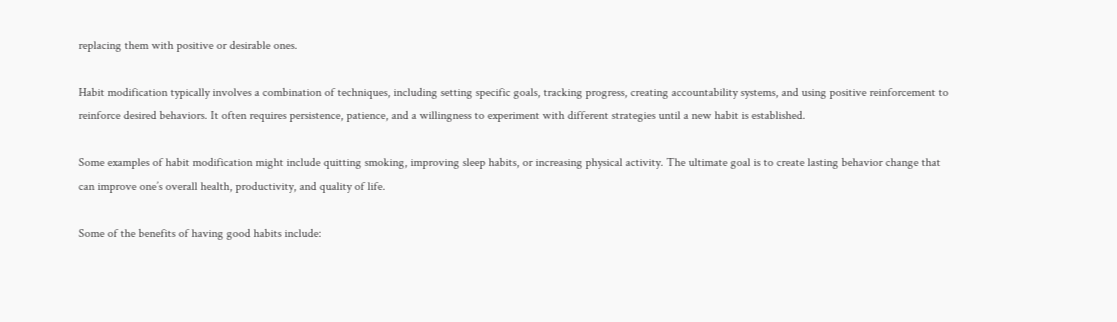replacing them with positive or desirable ones.

Habit modification typically involves a combination of techniques, including setting specific goals, tracking progress, creating accountability systems, and using positive reinforcement to reinforce desired behaviors. It often requires persistence, patience, and a willingness to experiment with different strategies until a new habit is established.

Some examples of habit modification might include quitting smoking, improving sleep habits, or increasing physical activity. The ultimate goal is to create lasting behavior change that can improve one’s overall health, productivity, and quality of life.

Some of the benefits of having good habits include: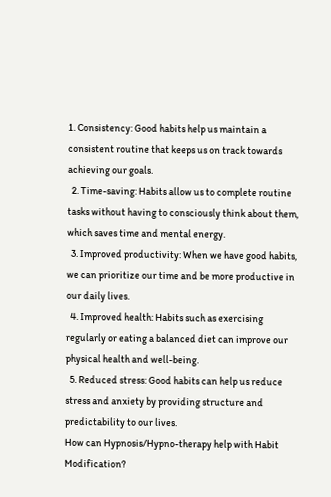1. Consistency: Good habits help us maintain a consistent routine that keeps us on track towards achieving our goals.
  2. Time-saving: Habits allow us to complete routine tasks without having to consciously think about them, which saves time and mental energy.
  3. Improved productivity: When we have good habits, we can prioritize our time and be more productive in our daily lives.
  4. Improved health: Habits such as exercising regularly or eating a balanced diet can improve our physical health and well-being.
  5. Reduced stress: Good habits can help us reduce stress and anxiety by providing structure and predictability to our lives.
How can Hypnosis/Hypno-therapy help with Habit Modification?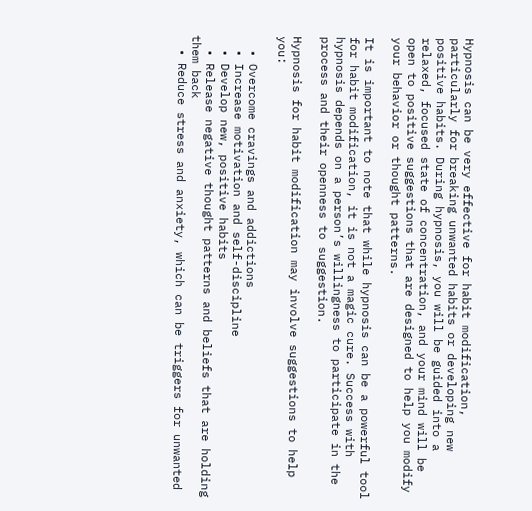Hypnosis can be very effective for habit modification, particularly for breaking unwanted habits or developing new positive habits. During hypnosis, you will be guided into a relaxed, focused state of concentration, and your mind will be open to positive suggestions that are designed to help you modify your behavior or thought patterns.

It is important to note that while hypnosis can be a powerful tool for habit modification, it is not a magic cure. Success with hypnosis depends on a person’s willingness to participate in the process and their openness to suggestion.

Hypnosis for habit modification may involve suggestions to help you:

  • Overcome cravings and addictions
  • Increase motivation and self-discipline
  • Develop new, positive habits
  • Release negative thought patterns and beliefs that are holding them back
  • Reduce stress and anxiety, which can be triggers for unwanted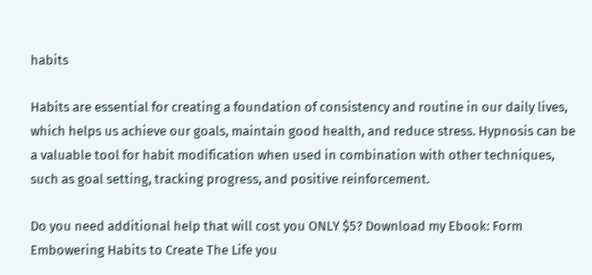habits

Habits are essential for creating a foundation of consistency and routine in our daily lives, which helps us achieve our goals, maintain good health, and reduce stress. Hypnosis can be a valuable tool for habit modification when used in combination with other techniques, such as goal setting, tracking progress, and positive reinforcement.

Do you need additional help that will cost you ONLY $5? Download my Ebook: Form Embowering Habits to Create The Life you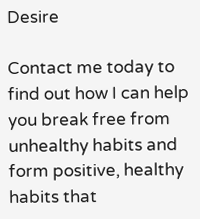Desire

Contact me today to find out how I can help you break free from unhealthy habits and form positive, healthy habits that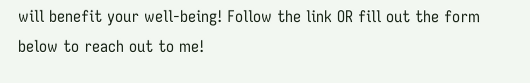will benefit your well-being! Follow the link OR fill out the form below to reach out to me!